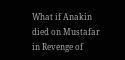What if Anakin died on Mustafar in Revenge of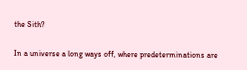the Sith?

In a universe a long ways off, where predeterminations are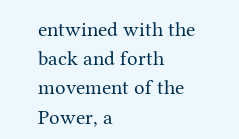entwined with the back and forth movement of the Power, a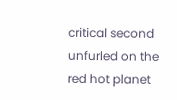critical second unfurled on the red hot planet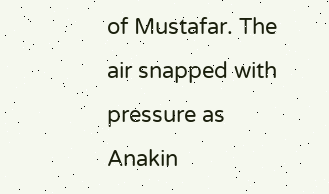of Mustafar. The air snapped with pressure as Anakin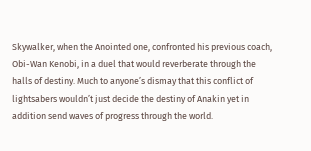Skywalker, when the Anointed one, confronted his previous coach, Obi-Wan Kenobi, in a duel that would reverberate through the halls of destiny. Much to anyone’s dismay that this conflict of lightsabers wouldn’t just decide the destiny of Anakin yet in addition send waves of progress through the world.